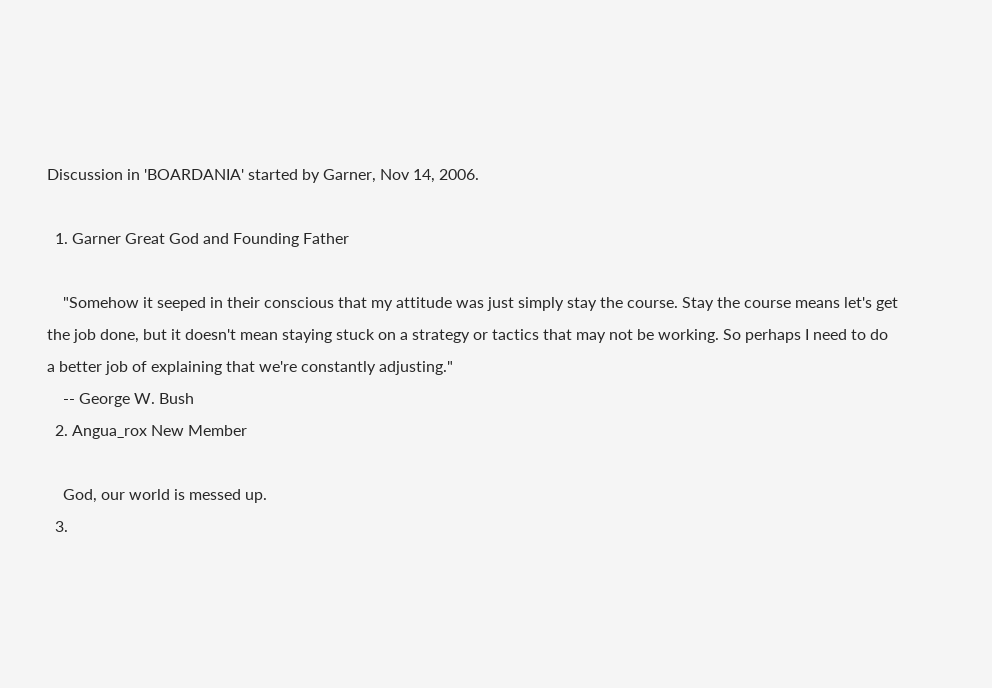Discussion in 'BOARDANIA' started by Garner, Nov 14, 2006.

  1. Garner Great God and Founding Father

    "Somehow it seeped in their conscious that my attitude was just simply stay the course. Stay the course means let's get the job done, but it doesn't mean staying stuck on a strategy or tactics that may not be working. So perhaps I need to do a better job of explaining that we're constantly adjusting."
    -- George W. Bush
  2. Angua_rox New Member

    God, our world is messed up.
  3.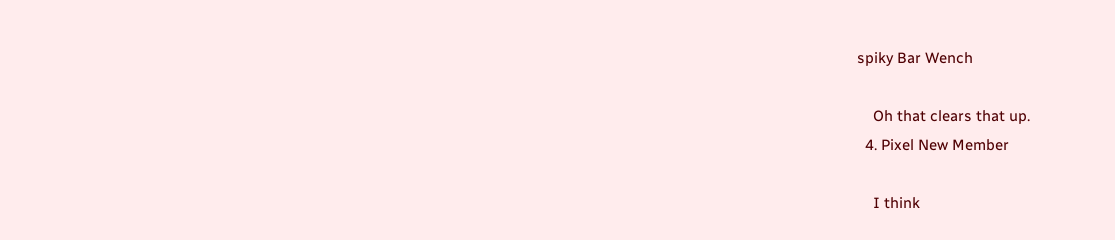spiky Bar Wench

    Oh that clears that up.
  4. Pixel New Member

    I think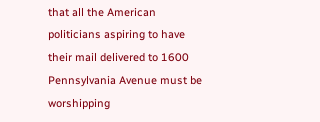that all the American politicians aspiring to have their mail delivered to 1600 Pennsylvania Avenue must be worshipping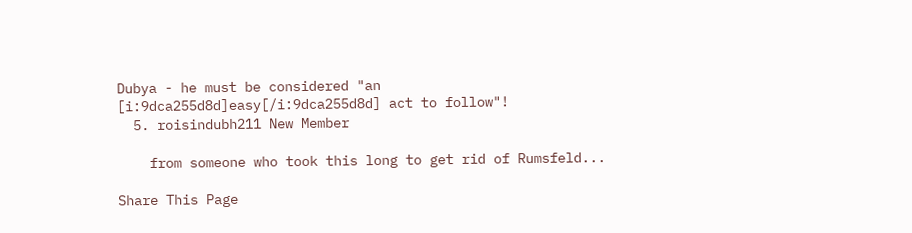Dubya - he must be considered "an [i:9dca255d8d]easy[/i:9dca255d8d] act to follow"!
  5. roisindubh211 New Member

    from someone who took this long to get rid of Rumsfeld...

Share This Page